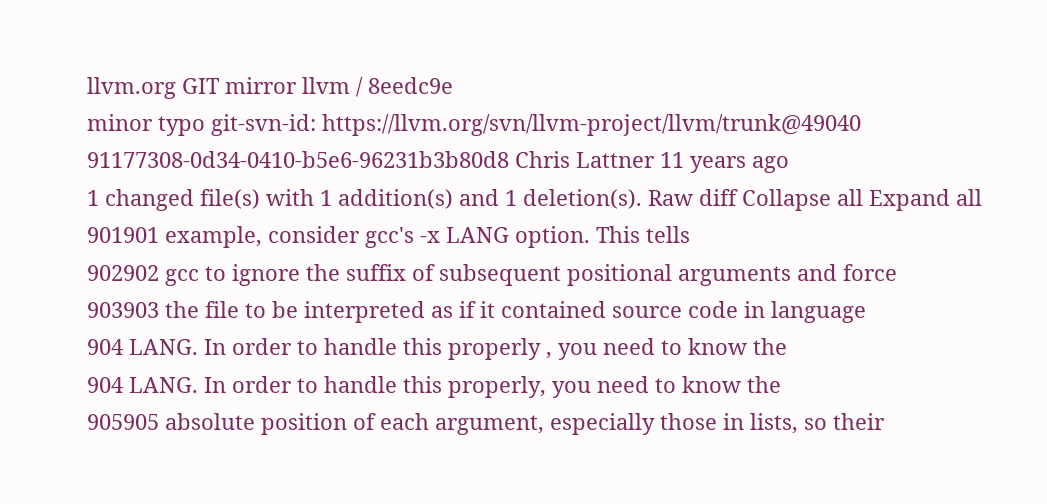llvm.org GIT mirror llvm / 8eedc9e
minor typo git-svn-id: https://llvm.org/svn/llvm-project/llvm/trunk@49040 91177308-0d34-0410-b5e6-96231b3b80d8 Chris Lattner 11 years ago
1 changed file(s) with 1 addition(s) and 1 deletion(s). Raw diff Collapse all Expand all
901901 example, consider gcc's -x LANG option. This tells
902902 gcc to ignore the suffix of subsequent positional arguments and force
903903 the file to be interpreted as if it contained source code in language
904 LANG. In order to handle this properly , you need to know the
904 LANG. In order to handle this properly, you need to know the
905905 absolute position of each argument, especially those in lists, so their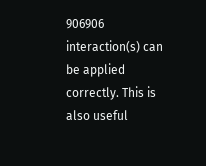906906 interaction(s) can be applied correctly. This is also useful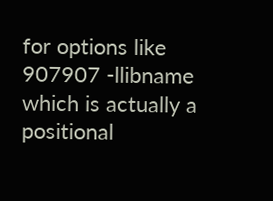for options like
907907 -llibname which is actually a positional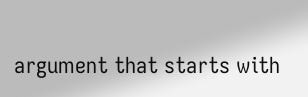argument that starts with